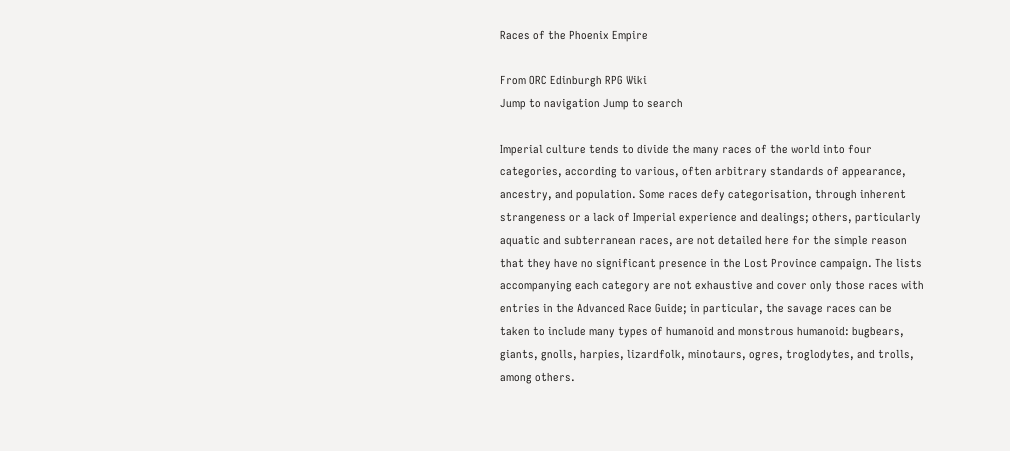Races of the Phoenix Empire

From ORC Edinburgh RPG Wiki
Jump to navigation Jump to search

Imperial culture tends to divide the many races of the world into four categories, according to various, often arbitrary standards of appearance, ancestry, and population. Some races defy categorisation, through inherent strangeness or a lack of Imperial experience and dealings; others, particularly aquatic and subterranean races, are not detailed here for the simple reason that they have no significant presence in the Lost Province campaign. The lists accompanying each category are not exhaustive and cover only those races with entries in the Advanced Race Guide; in particular, the savage races can be taken to include many types of humanoid and monstrous humanoid: bugbears, giants, gnolls, harpies, lizardfolk, minotaurs, ogres, troglodytes, and trolls, among others.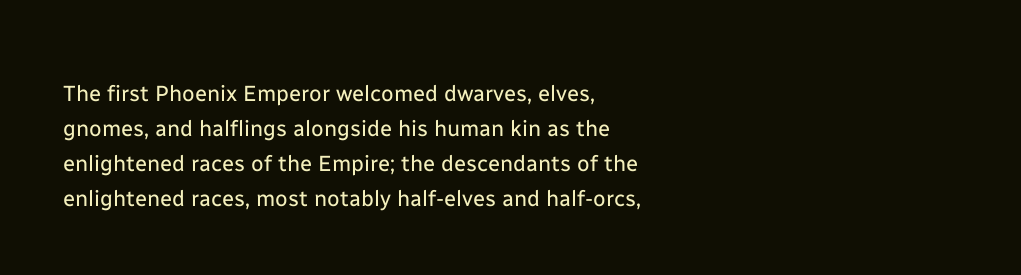The first Phoenix Emperor welcomed dwarves, elves, gnomes, and halflings alongside his human kin as the enlightened races of the Empire; the descendants of the enlightened races, most notably half-elves and half-orcs,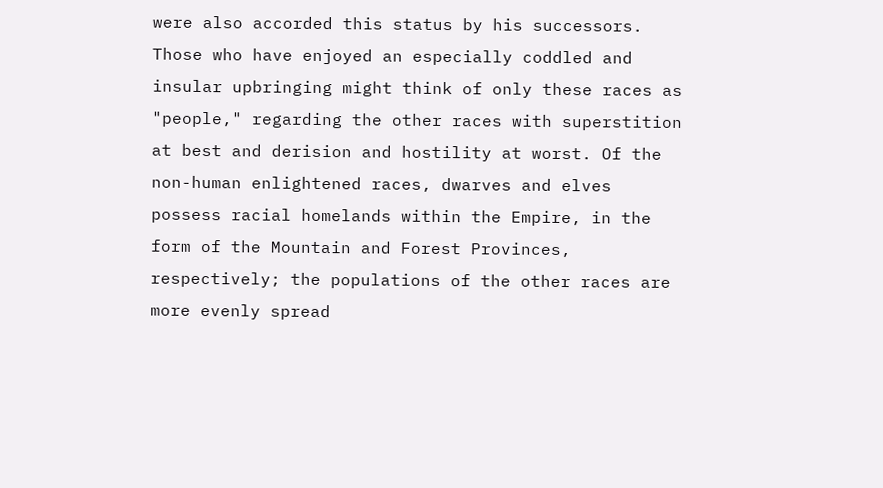were also accorded this status by his successors. Those who have enjoyed an especially coddled and insular upbringing might think of only these races as "people," regarding the other races with superstition at best and derision and hostility at worst. Of the non-human enlightened races, dwarves and elves possess racial homelands within the Empire, in the form of the Mountain and Forest Provinces, respectively; the populations of the other races are more evenly spread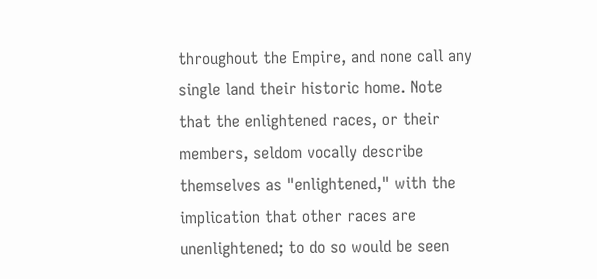throughout the Empire, and none call any single land their historic home. Note that the enlightened races, or their members, seldom vocally describe themselves as "enlightened," with the implication that other races are unenlightened; to do so would be seen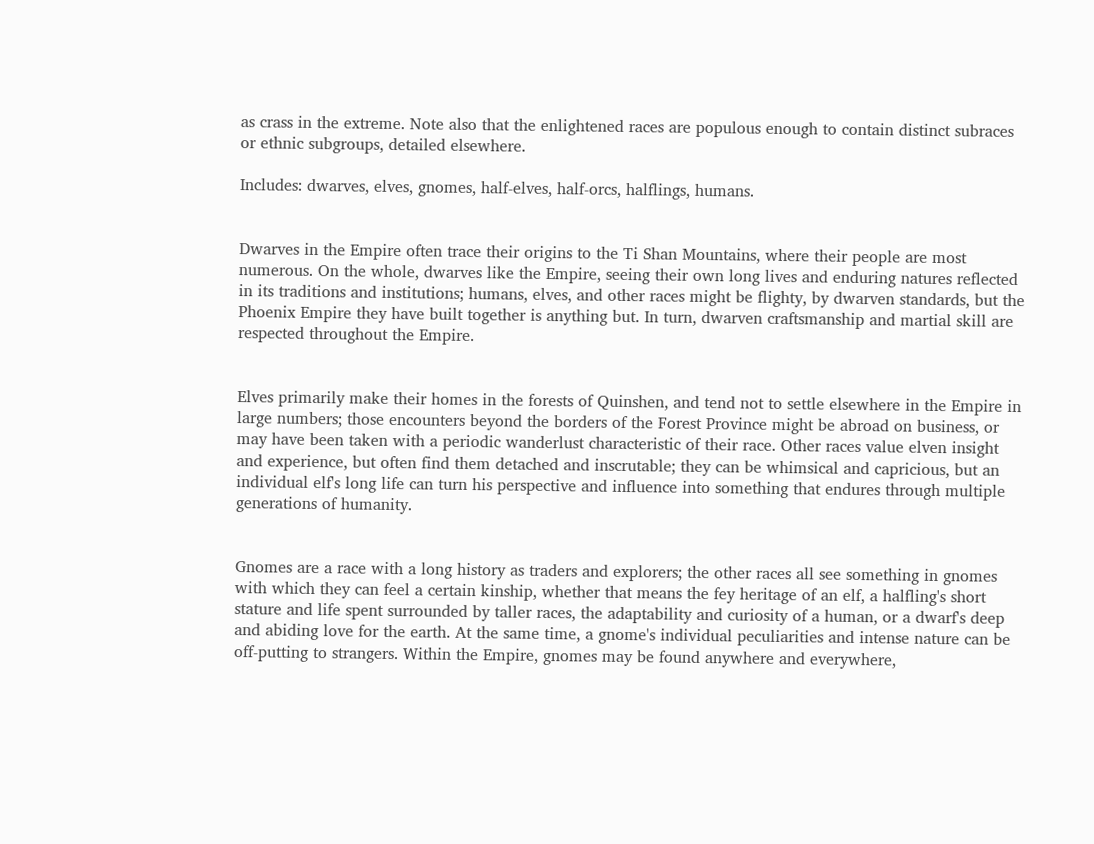as crass in the extreme. Note also that the enlightened races are populous enough to contain distinct subraces or ethnic subgroups, detailed elsewhere.

Includes: dwarves, elves, gnomes, half-elves, half-orcs, halflings, humans.


Dwarves in the Empire often trace their origins to the Ti Shan Mountains, where their people are most numerous. On the whole, dwarves like the Empire, seeing their own long lives and enduring natures reflected in its traditions and institutions; humans, elves, and other races might be flighty, by dwarven standards, but the Phoenix Empire they have built together is anything but. In turn, dwarven craftsmanship and martial skill are respected throughout the Empire.


Elves primarily make their homes in the forests of Quinshen, and tend not to settle elsewhere in the Empire in large numbers; those encounters beyond the borders of the Forest Province might be abroad on business, or may have been taken with a periodic wanderlust characteristic of their race. Other races value elven insight and experience, but often find them detached and inscrutable; they can be whimsical and capricious, but an individual elf's long life can turn his perspective and influence into something that endures through multiple generations of humanity.


Gnomes are a race with a long history as traders and explorers; the other races all see something in gnomes with which they can feel a certain kinship, whether that means the fey heritage of an elf, a halfling's short stature and life spent surrounded by taller races, the adaptability and curiosity of a human, or a dwarf's deep and abiding love for the earth. At the same time, a gnome's individual peculiarities and intense nature can be off-putting to strangers. Within the Empire, gnomes may be found anywhere and everywhere,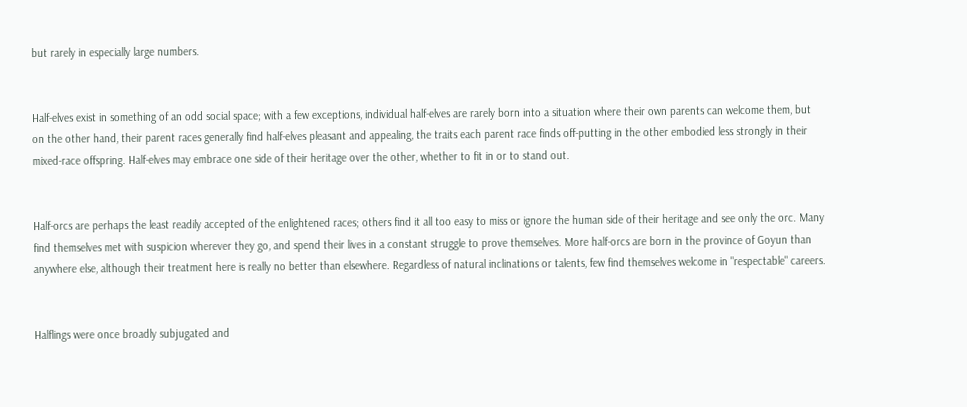but rarely in especially large numbers.


Half-elves exist in something of an odd social space; with a few exceptions, individual half-elves are rarely born into a situation where their own parents can welcome them, but on the other hand, their parent races generally find half-elves pleasant and appealing, the traits each parent race finds off-putting in the other embodied less strongly in their mixed-race offspring. Half-elves may embrace one side of their heritage over the other, whether to fit in or to stand out.


Half-orcs are perhaps the least readily accepted of the enlightened races; others find it all too easy to miss or ignore the human side of their heritage and see only the orc. Many find themselves met with suspicion wherever they go, and spend their lives in a constant struggle to prove themselves. More half-orcs are born in the province of Goyun than anywhere else, although their treatment here is really no better than elsewhere. Regardless of natural inclinations or talents, few find themselves welcome in "respectable" careers.


Halflings were once broadly subjugated and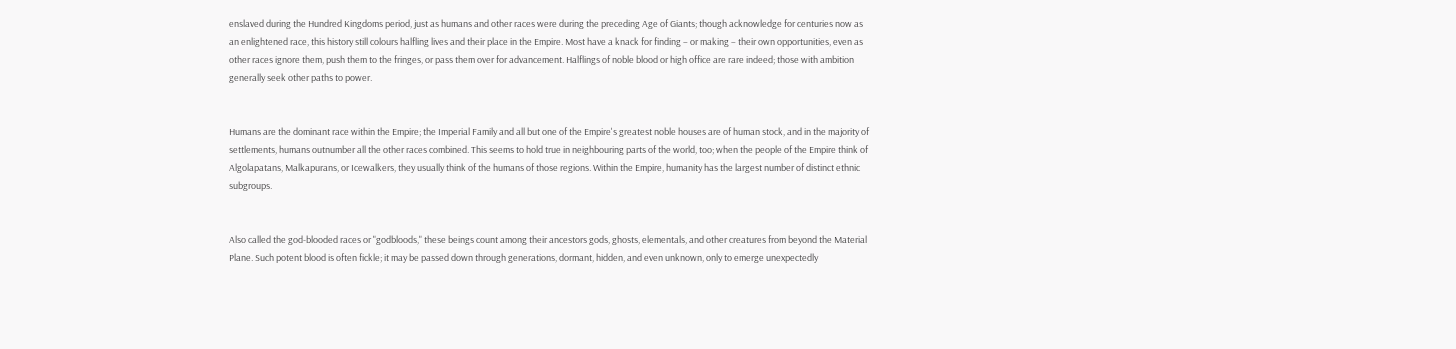enslaved during the Hundred Kingdoms period, just as humans and other races were during the preceding Age of Giants; though acknowledge for centuries now as an enlightened race, this history still colours halfling lives and their place in the Empire. Most have a knack for finding – or making – their own opportunities, even as other races ignore them, push them to the fringes, or pass them over for advancement. Halflings of noble blood or high office are rare indeed; those with ambition generally seek other paths to power.


Humans are the dominant race within the Empire; the Imperial Family and all but one of the Empire's greatest noble houses are of human stock, and in the majority of settlements, humans outnumber all the other races combined. This seems to hold true in neighbouring parts of the world, too; when the people of the Empire think of Algolapatans, Malkapurans, or Icewalkers, they usually think of the humans of those regions. Within the Empire, humanity has the largest number of distinct ethnic subgroups.


Also called the god-blooded races or "godbloods," these beings count among their ancestors gods, ghosts, elementals, and other creatures from beyond the Material Plane. Such potent blood is often fickle; it may be passed down through generations, dormant, hidden, and even unknown, only to emerge unexpectedly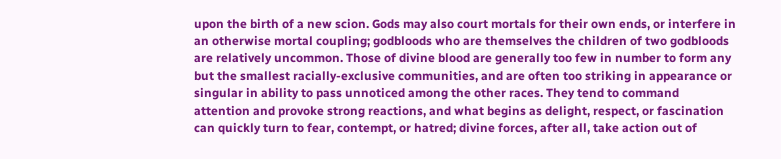upon the birth of a new scion. Gods may also court mortals for their own ends, or interfere in an otherwise mortal coupling; godbloods who are themselves the children of two godbloods are relatively uncommon. Those of divine blood are generally too few in number to form any but the smallest racially-exclusive communities, and are often too striking in appearance or singular in ability to pass unnoticed among the other races. They tend to command attention and provoke strong reactions, and what begins as delight, respect, or fascination can quickly turn to fear, contempt, or hatred; divine forces, after all, take action out of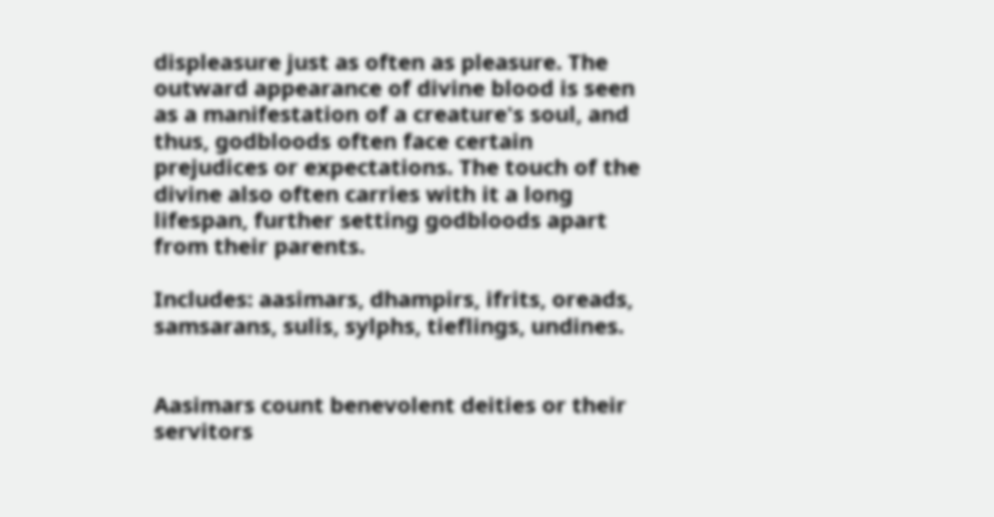displeasure just as often as pleasure. The outward appearance of divine blood is seen as a manifestation of a creature's soul, and thus, godbloods often face certain prejudices or expectations. The touch of the divine also often carries with it a long lifespan, further setting godbloods apart from their parents.

Includes: aasimars, dhampirs, ifrits, oreads, samsarans, sulis, sylphs, tieflings, undines.


Aasimars count benevolent deities or their servitors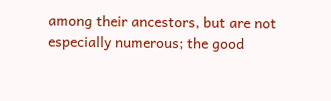among their ancestors, but are not especially numerous; the good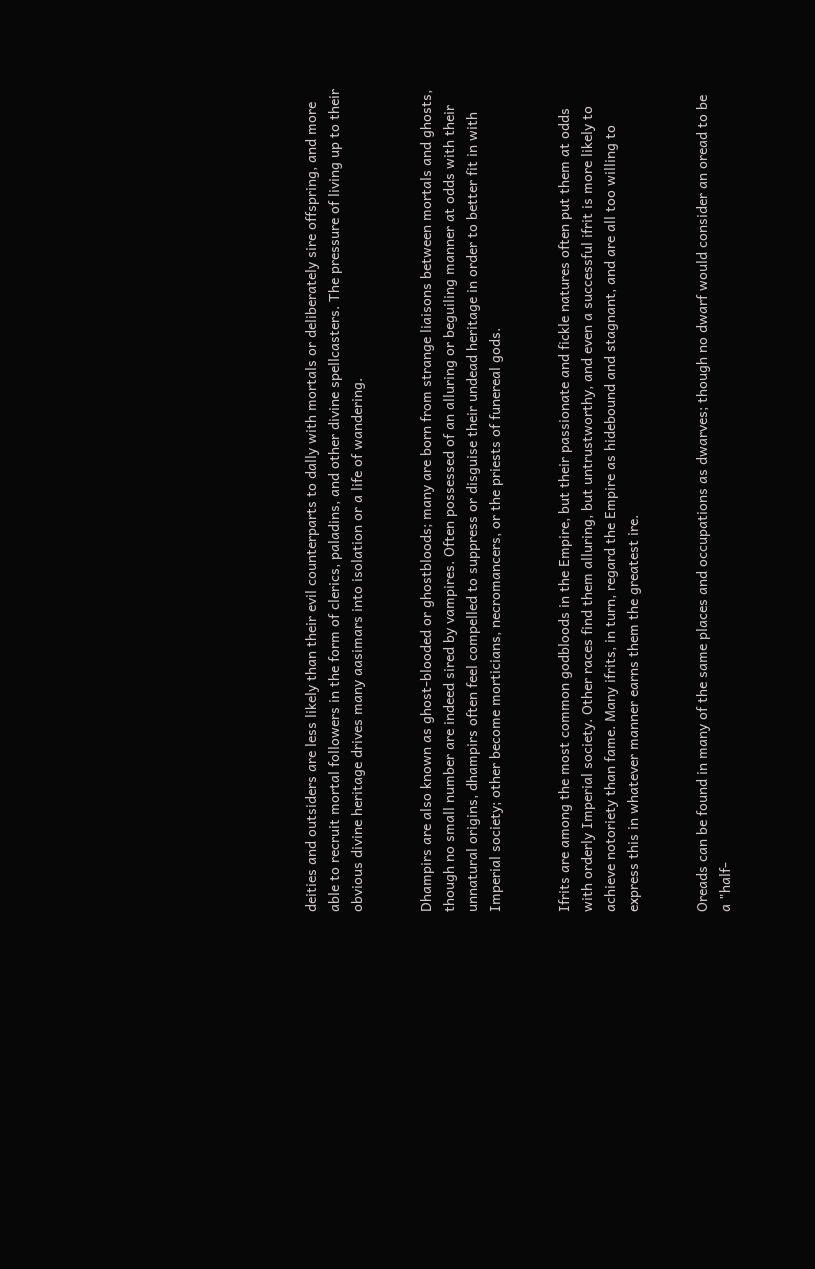deities and outsiders are less likely than their evil counterparts to dally with mortals or deliberately sire offspring, and more able to recruit mortal followers in the form of clerics, paladins, and other divine spellcasters. The pressure of living up to their obvious divine heritage drives many aasimars into isolation or a life of wandering.


Dhampirs are also known as ghost-blooded or ghostbloods; many are born from strange liaisons between mortals and ghosts, though no small number are indeed sired by vampires. Often possessed of an alluring or beguiling manner at odds with their unnatural origins, dhampirs often feel compelled to suppress or disguise their undead heritage in order to better fit in with Imperial society; other become morticians, necromancers, or the priests of funereal gods.


Ifrits are among the most common godbloods in the Empire, but their passionate and fickle natures often put them at odds with orderly Imperial society. Other races find them alluring, but untrustworthy, and even a successful ifrit is more likely to achieve notoriety than fame. Many ifrits, in turn, regard the Empire as hidebound and stagnant, and are all too willing to express this in whatever manner earns them the greatest ire.


Oreads can be found in many of the same places and occupations as dwarves; though no dwarf would consider an oread to be a "half-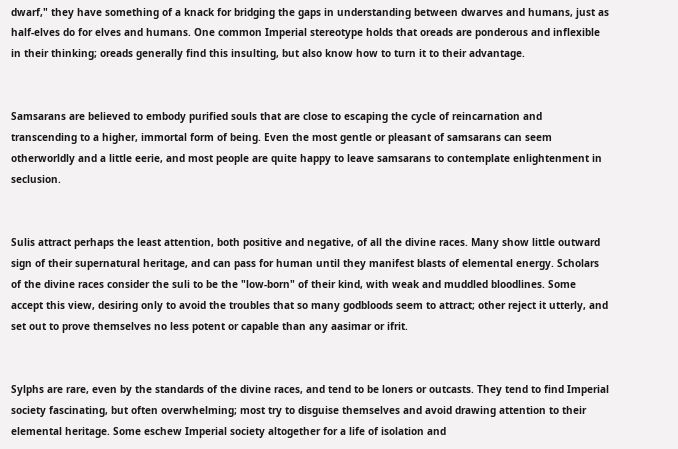dwarf," they have something of a knack for bridging the gaps in understanding between dwarves and humans, just as half-elves do for elves and humans. One common Imperial stereotype holds that oreads are ponderous and inflexible in their thinking; oreads generally find this insulting, but also know how to turn it to their advantage.


Samsarans are believed to embody purified souls that are close to escaping the cycle of reincarnation and transcending to a higher, immortal form of being. Even the most gentle or pleasant of samsarans can seem otherworldly and a little eerie, and most people are quite happy to leave samsarans to contemplate enlightenment in seclusion.


Sulis attract perhaps the least attention, both positive and negative, of all the divine races. Many show little outward sign of their supernatural heritage, and can pass for human until they manifest blasts of elemental energy. Scholars of the divine races consider the suli to be the "low-born" of their kind, with weak and muddled bloodlines. Some accept this view, desiring only to avoid the troubles that so many godbloods seem to attract; other reject it utterly, and set out to prove themselves no less potent or capable than any aasimar or ifrit.


Sylphs are rare, even by the standards of the divine races, and tend to be loners or outcasts. They tend to find Imperial society fascinating, but often overwhelming; most try to disguise themselves and avoid drawing attention to their elemental heritage. Some eschew Imperial society altogether for a life of isolation and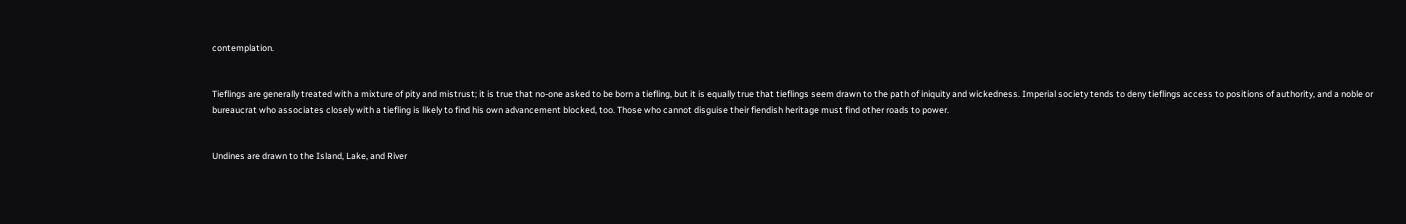contemplation.


Tieflings are generally treated with a mixture of pity and mistrust; it is true that no-one asked to be born a tiefling, but it is equally true that tieflings seem drawn to the path of iniquity and wickedness. Imperial society tends to deny tieflings access to positions of authority, and a noble or bureaucrat who associates closely with a tiefling is likely to find his own advancement blocked, too. Those who cannot disguise their fiendish heritage must find other roads to power.


Undines are drawn to the Island, Lake, and River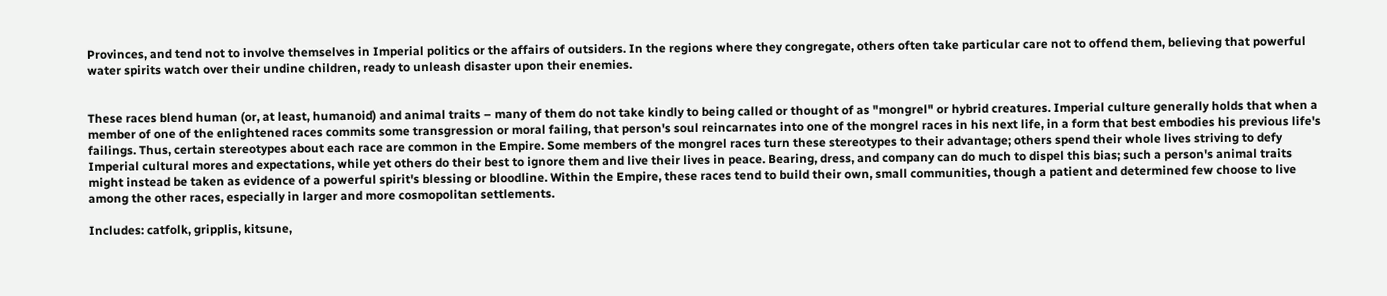Provinces, and tend not to involve themselves in Imperial politics or the affairs of outsiders. In the regions where they congregate, others often take particular care not to offend them, believing that powerful water spirits watch over their undine children, ready to unleash disaster upon their enemies.


These races blend human (or, at least, humanoid) and animal traits – many of them do not take kindly to being called or thought of as "mongrel" or hybrid creatures. Imperial culture generally holds that when a member of one of the enlightened races commits some transgression or moral failing, that person's soul reincarnates into one of the mongrel races in his next life, in a form that best embodies his previous life's failings. Thus, certain stereotypes about each race are common in the Empire. Some members of the mongrel races turn these stereotypes to their advantage; others spend their whole lives striving to defy Imperial cultural mores and expectations, while yet others do their best to ignore them and live their lives in peace. Bearing, dress, and company can do much to dispel this bias; such a person's animal traits might instead be taken as evidence of a powerful spirit's blessing or bloodline. Within the Empire, these races tend to build their own, small communities, though a patient and determined few choose to live among the other races, especially in larger and more cosmopolitan settlements.

Includes: catfolk, gripplis, kitsune,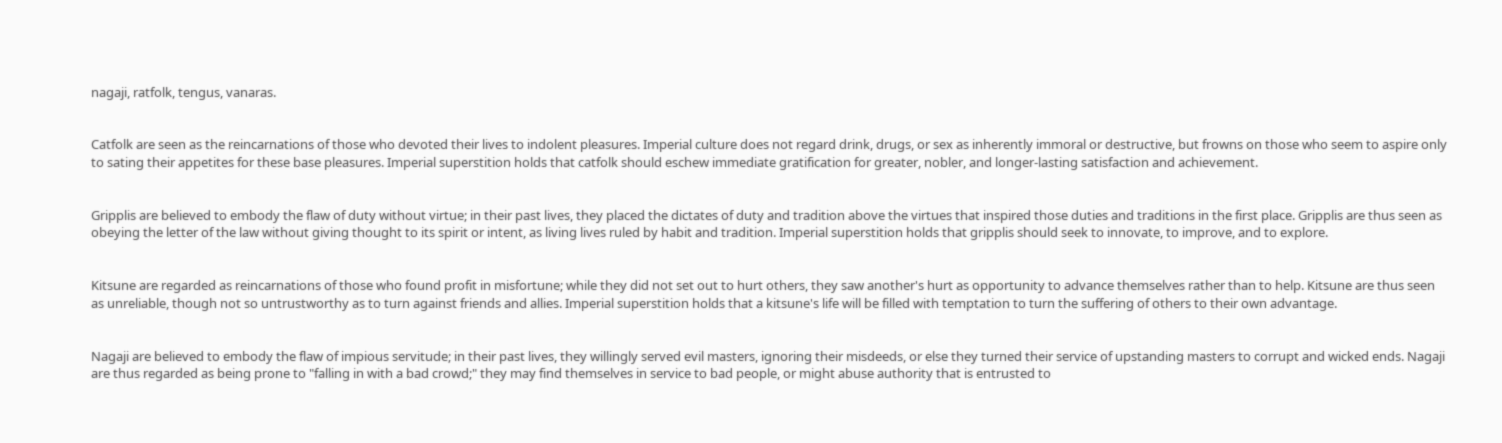nagaji, ratfolk, tengus, vanaras.


Catfolk are seen as the reincarnations of those who devoted their lives to indolent pleasures. Imperial culture does not regard drink, drugs, or sex as inherently immoral or destructive, but frowns on those who seem to aspire only to sating their appetites for these base pleasures. Imperial superstition holds that catfolk should eschew immediate gratification for greater, nobler, and longer-lasting satisfaction and achievement.


Gripplis are believed to embody the flaw of duty without virtue; in their past lives, they placed the dictates of duty and tradition above the virtues that inspired those duties and traditions in the first place. Gripplis are thus seen as obeying the letter of the law without giving thought to its spirit or intent, as living lives ruled by habit and tradition. Imperial superstition holds that gripplis should seek to innovate, to improve, and to explore.


Kitsune are regarded as reincarnations of those who found profit in misfortune; while they did not set out to hurt others, they saw another's hurt as opportunity to advance themselves rather than to help. Kitsune are thus seen as unreliable, though not so untrustworthy as to turn against friends and allies. Imperial superstition holds that a kitsune's life will be filled with temptation to turn the suffering of others to their own advantage.


Nagaji are believed to embody the flaw of impious servitude; in their past lives, they willingly served evil masters, ignoring their misdeeds, or else they turned their service of upstanding masters to corrupt and wicked ends. Nagaji are thus regarded as being prone to "falling in with a bad crowd;" they may find themselves in service to bad people, or might abuse authority that is entrusted to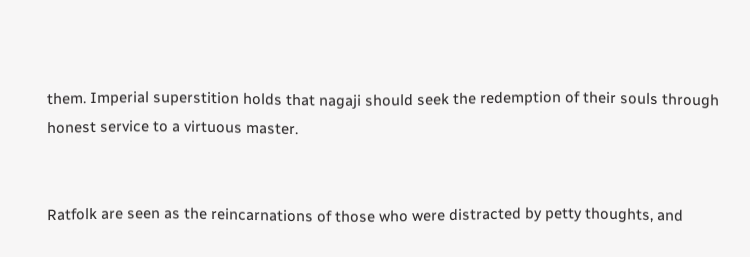them. Imperial superstition holds that nagaji should seek the redemption of their souls through honest service to a virtuous master.


Ratfolk are seen as the reincarnations of those who were distracted by petty thoughts, and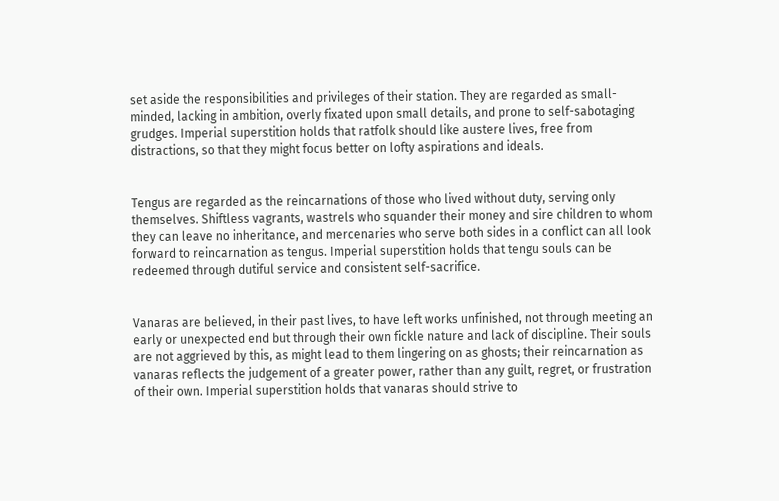set aside the responsibilities and privileges of their station. They are regarded as small-minded, lacking in ambition, overly fixated upon small details, and prone to self-sabotaging grudges. Imperial superstition holds that ratfolk should like austere lives, free from distractions, so that they might focus better on lofty aspirations and ideals.


Tengus are regarded as the reincarnations of those who lived without duty, serving only themselves. Shiftless vagrants, wastrels who squander their money and sire children to whom they can leave no inheritance, and mercenaries who serve both sides in a conflict can all look forward to reincarnation as tengus. Imperial superstition holds that tengu souls can be redeemed through dutiful service and consistent self-sacrifice.


Vanaras are believed, in their past lives, to have left works unfinished, not through meeting an early or unexpected end but through their own fickle nature and lack of discipline. Their souls are not aggrieved by this, as might lead to them lingering on as ghosts; their reincarnation as vanaras reflects the judgement of a greater power, rather than any guilt, regret, or frustration of their own. Imperial superstition holds that vanaras should strive to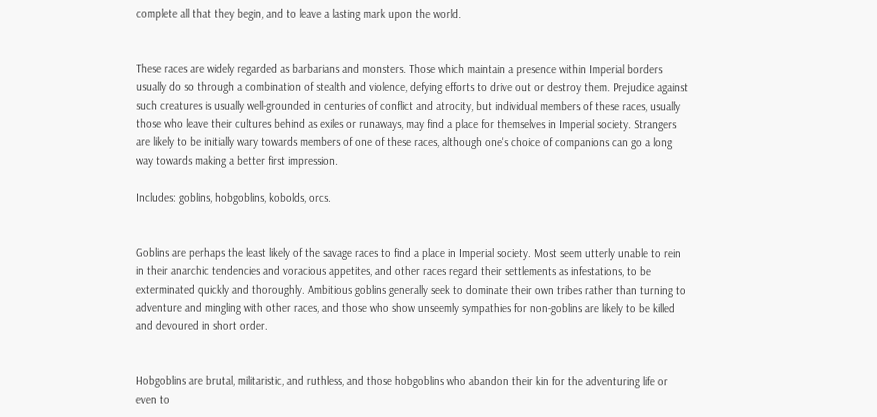complete all that they begin, and to leave a lasting mark upon the world.


These races are widely regarded as barbarians and monsters. Those which maintain a presence within Imperial borders usually do so through a combination of stealth and violence, defying efforts to drive out or destroy them. Prejudice against such creatures is usually well-grounded in centuries of conflict and atrocity, but individual members of these races, usually those who leave their cultures behind as exiles or runaways, may find a place for themselves in Imperial society. Strangers are likely to be initially wary towards members of one of these races, although one's choice of companions can go a long way towards making a better first impression.

Includes: goblins, hobgoblins, kobolds, orcs.


Goblins are perhaps the least likely of the savage races to find a place in Imperial society. Most seem utterly unable to rein in their anarchic tendencies and voracious appetites, and other races regard their settlements as infestations, to be exterminated quickly and thoroughly. Ambitious goblins generally seek to dominate their own tribes rather than turning to adventure and mingling with other races, and those who show unseemly sympathies for non-goblins are likely to be killed and devoured in short order.


Hobgoblins are brutal, militaristic, and ruthless, and those hobgoblins who abandon their kin for the adventuring life or even to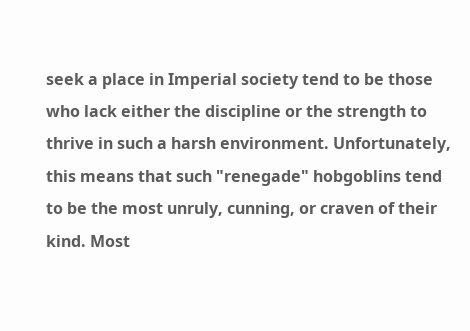seek a place in Imperial society tend to be those who lack either the discipline or the strength to thrive in such a harsh environment. Unfortunately, this means that such "renegade" hobgoblins tend to be the most unruly, cunning, or craven of their kind. Most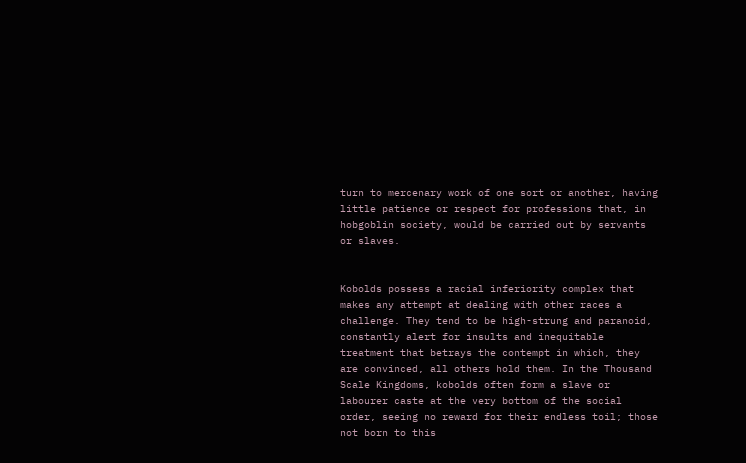turn to mercenary work of one sort or another, having little patience or respect for professions that, in hobgoblin society, would be carried out by servants or slaves.


Kobolds possess a racial inferiority complex that makes any attempt at dealing with other races a challenge. They tend to be high-strung and paranoid, constantly alert for insults and inequitable treatment that betrays the contempt in which, they are convinced, all others hold them. In the Thousand Scale Kingdoms, kobolds often form a slave or labourer caste at the very bottom of the social order, seeing no reward for their endless toil; those not born to this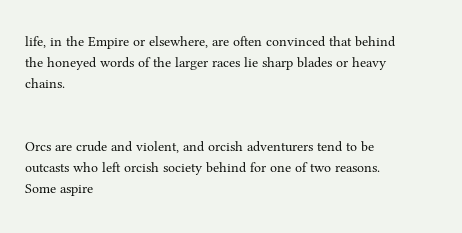life, in the Empire or elsewhere, are often convinced that behind the honeyed words of the larger races lie sharp blades or heavy chains.


Orcs are crude and violent, and orcish adventurers tend to be outcasts who left orcish society behind for one of two reasons. Some aspire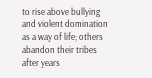to rise above bullying and violent domination as a way of life; others abandon their tribes after years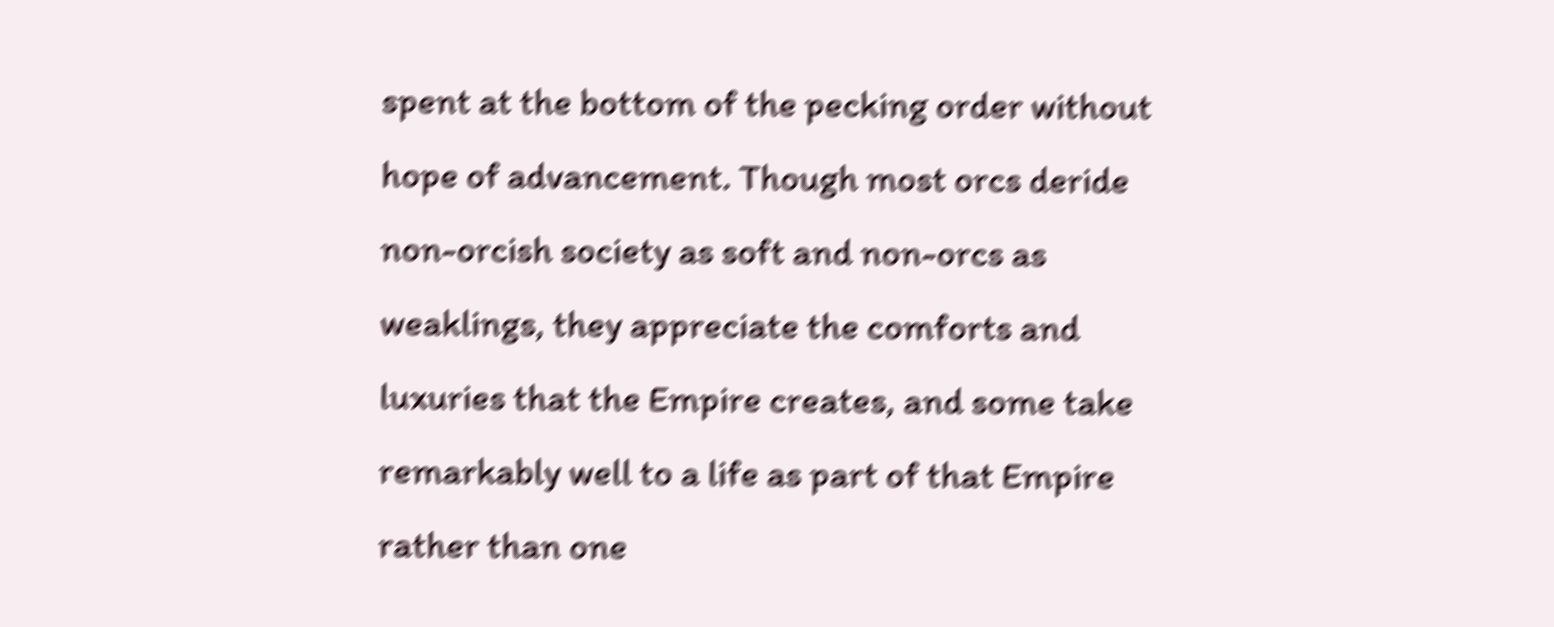spent at the bottom of the pecking order without hope of advancement. Though most orcs deride non-orcish society as soft and non-orcs as weaklings, they appreciate the comforts and luxuries that the Empire creates, and some take remarkably well to a life as part of that Empire rather than one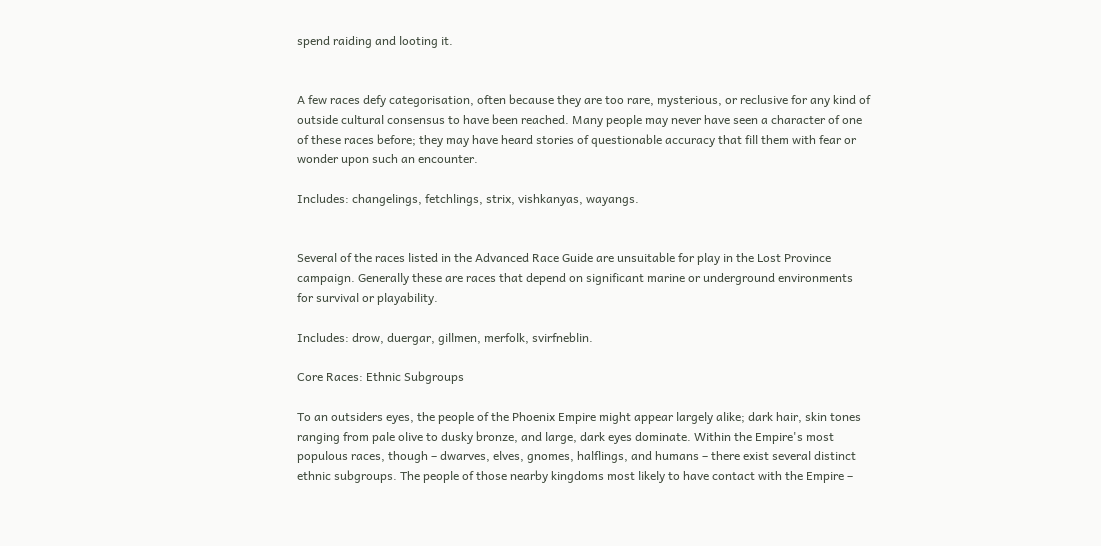spend raiding and looting it.


A few races defy categorisation, often because they are too rare, mysterious, or reclusive for any kind of outside cultural consensus to have been reached. Many people may never have seen a character of one of these races before; they may have heard stories of questionable accuracy that fill them with fear or wonder upon such an encounter.

Includes: changelings, fetchlings, strix, vishkanyas, wayangs.


Several of the races listed in the Advanced Race Guide are unsuitable for play in the Lost Province campaign. Generally these are races that depend on significant marine or underground environments for survival or playability.

Includes: drow, duergar, gillmen, merfolk, svirfneblin.

Core Races: Ethnic Subgroups

To an outsiders eyes, the people of the Phoenix Empire might appear largely alike; dark hair, skin tones ranging from pale olive to dusky bronze, and large, dark eyes dominate. Within the Empire's most populous races, though – dwarves, elves, gnomes, halflings, and humans – there exist several distinct ethnic subgroups. The people of those nearby kingdoms most likely to have contact with the Empire –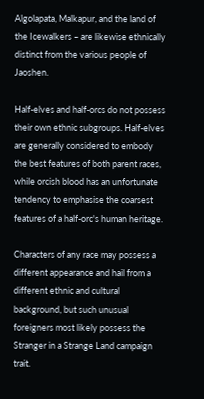Algolapata, Malkapur, and the land of the Icewalkers – are likewise ethnically distinct from the various people of Jaoshen.

Half-elves and half-orcs do not possess their own ethnic subgroups. Half-elves are generally considered to embody the best features of both parent races, while orcish blood has an unfortunate tendency to emphasise the coarsest features of a half-orc's human heritage.

Characters of any race may possess a different appearance and hail from a different ethnic and cultural background, but such unusual foreigners most likely possess the Stranger in a Strange Land campaign trait.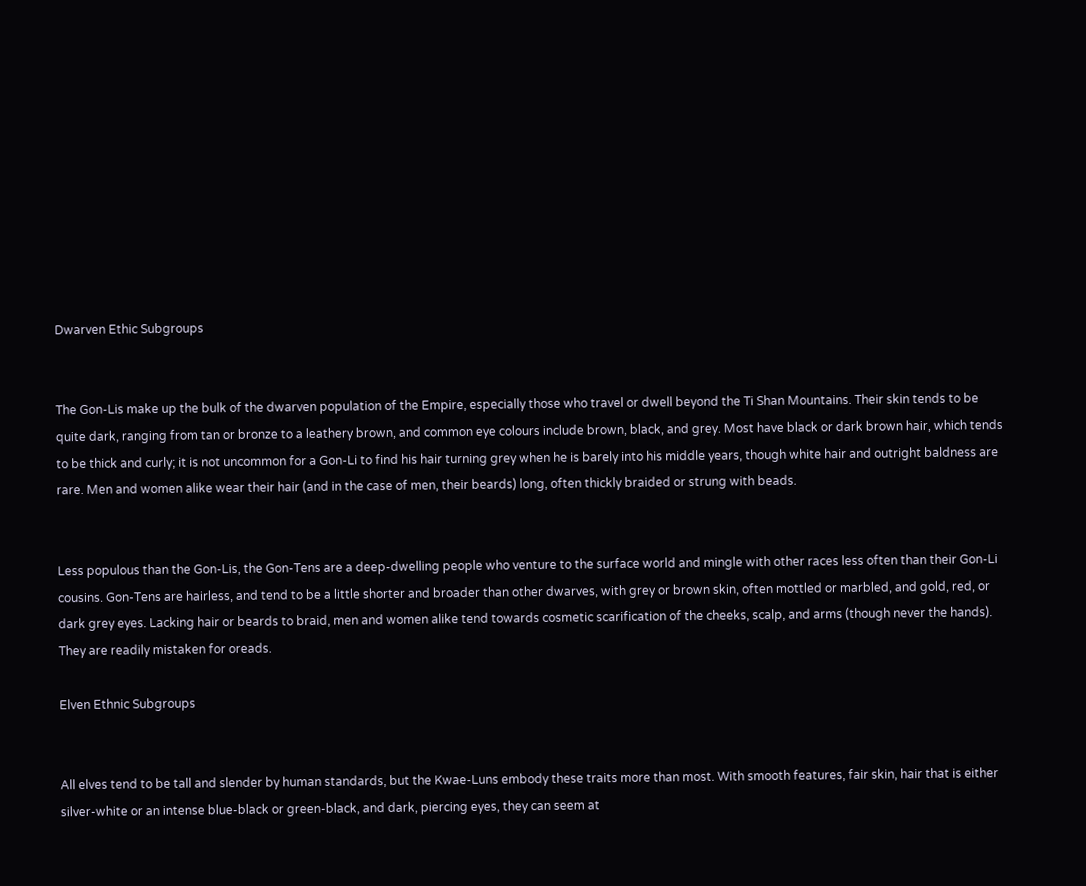Dwarven Ethic Subgroups


The Gon-Lis make up the bulk of the dwarven population of the Empire, especially those who travel or dwell beyond the Ti Shan Mountains. Their skin tends to be quite dark, ranging from tan or bronze to a leathery brown, and common eye colours include brown, black, and grey. Most have black or dark brown hair, which tends to be thick and curly; it is not uncommon for a Gon-Li to find his hair turning grey when he is barely into his middle years, though white hair and outright baldness are rare. Men and women alike wear their hair (and in the case of men, their beards) long, often thickly braided or strung with beads.


Less populous than the Gon-Lis, the Gon-Tens are a deep-dwelling people who venture to the surface world and mingle with other races less often than their Gon-Li cousins. Gon-Tens are hairless, and tend to be a little shorter and broader than other dwarves, with grey or brown skin, often mottled or marbled, and gold, red, or dark grey eyes. Lacking hair or beards to braid, men and women alike tend towards cosmetic scarification of the cheeks, scalp, and arms (though never the hands). They are readily mistaken for oreads.

Elven Ethnic Subgroups


All elves tend to be tall and slender by human standards, but the Kwae-Luns embody these traits more than most. With smooth features, fair skin, hair that is either silver-white or an intense blue-black or green-black, and dark, piercing eyes, they can seem at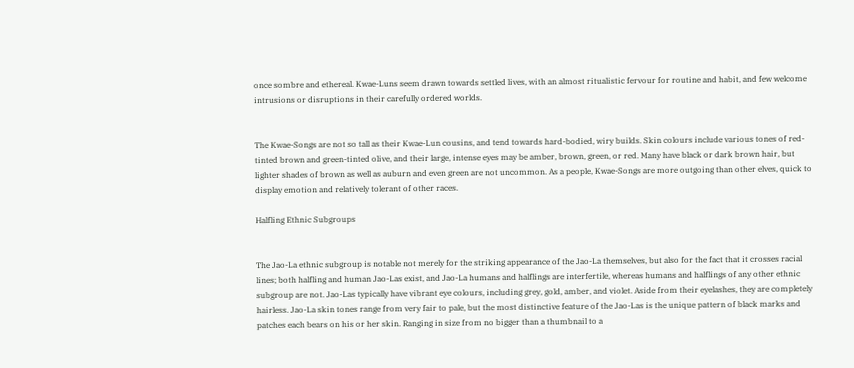once sombre and ethereal. Kwae-Luns seem drawn towards settled lives, with an almost ritualistic fervour for routine and habit, and few welcome intrusions or disruptions in their carefully ordered worlds.


The Kwae-Songs are not so tall as their Kwae-Lun cousins, and tend towards hard-bodied, wiry builds. Skin colours include various tones of red-tinted brown and green-tinted olive, and their large, intense eyes may be amber, brown, green, or red. Many have black or dark brown hair, but lighter shades of brown as well as auburn and even green are not uncommon. As a people, Kwae-Songs are more outgoing than other elves, quick to display emotion and relatively tolerant of other races.

Halfling Ethnic Subgroups


The Jao-La ethnic subgroup is notable not merely for the striking appearance of the Jao-La themselves, but also for the fact that it crosses racial lines; both halfling and human Jao-Las exist, and Jao-La humans and halflings are interfertile, whereas humans and halflings of any other ethnic subgroup are not. Jao-Las typically have vibrant eye colours, including grey, gold, amber, and violet. Aside from their eyelashes, they are completely hairless. Jao-La skin tones range from very fair to pale, but the most distinctive feature of the Jao-Las is the unique pattern of black marks and patches each bears on his or her skin. Ranging in size from no bigger than a thumbnail to a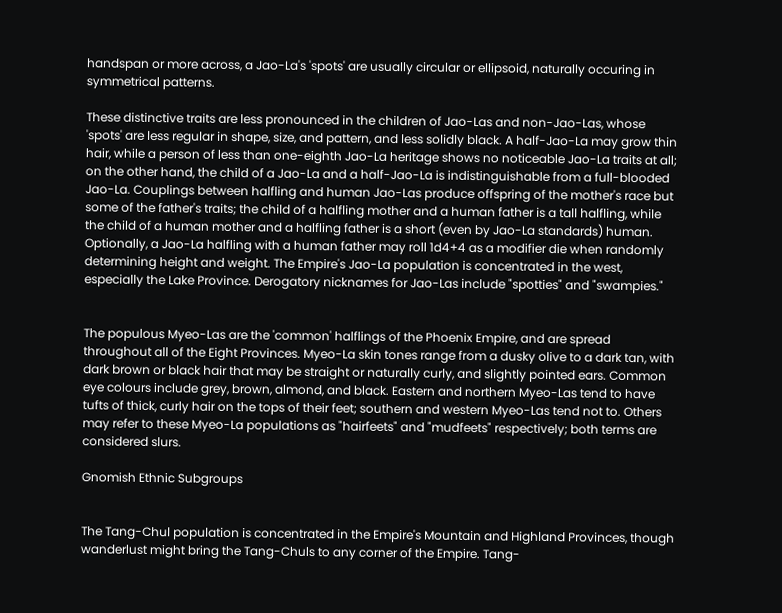handspan or more across, a Jao-La's 'spots' are usually circular or ellipsoid, naturally occuring in symmetrical patterns.

These distinctive traits are less pronounced in the children of Jao-Las and non-Jao-Las, whose 'spots' are less regular in shape, size, and pattern, and less solidly black. A half-Jao-La may grow thin hair, while a person of less than one-eighth Jao-La heritage shows no noticeable Jao-La traits at all; on the other hand, the child of a Jao-La and a half-Jao-La is indistinguishable from a full-blooded Jao-La. Couplings between halfling and human Jao-Las produce offspring of the mother's race but some of the father's traits; the child of a halfling mother and a human father is a tall halfling, while the child of a human mother and a halfling father is a short (even by Jao-La standards) human. Optionally, a Jao-La halfling with a human father may roll 1d4+4 as a modifier die when randomly determining height and weight. The Empire's Jao-La population is concentrated in the west, especially the Lake Province. Derogatory nicknames for Jao-Las include "spotties" and "swampies."


The populous Myeo-Las are the 'common' halflings of the Phoenix Empire, and are spread throughout all of the Eight Provinces. Myeo-La skin tones range from a dusky olive to a dark tan, with dark brown or black hair that may be straight or naturally curly, and slightly pointed ears. Common eye colours include grey, brown, almond, and black. Eastern and northern Myeo-Las tend to have tufts of thick, curly hair on the tops of their feet; southern and western Myeo-Las tend not to. Others may refer to these Myeo-La populations as "hairfeets" and "mudfeets" respectively; both terms are considered slurs.

Gnomish Ethnic Subgroups


The Tang-Chul population is concentrated in the Empire's Mountain and Highland Provinces, though wanderlust might bring the Tang-Chuls to any corner of the Empire. Tang-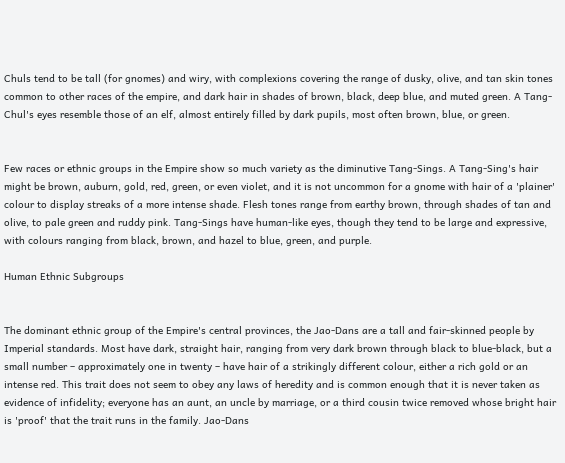Chuls tend to be tall (for gnomes) and wiry, with complexions covering the range of dusky, olive, and tan skin tones common to other races of the empire, and dark hair in shades of brown, black, deep blue, and muted green. A Tang-Chul's eyes resemble those of an elf, almost entirely filled by dark pupils, most often brown, blue, or green.


Few races or ethnic groups in the Empire show so much variety as the diminutive Tang-Sings. A Tang-Sing's hair might be brown, auburn, gold, red, green, or even violet, and it is not uncommon for a gnome with hair of a 'plainer' colour to display streaks of a more intense shade. Flesh tones range from earthy brown, through shades of tan and olive, to pale green and ruddy pink. Tang-Sings have human-like eyes, though they tend to be large and expressive, with colours ranging from black, brown, and hazel to blue, green, and purple.

Human Ethnic Subgroups


The dominant ethnic group of the Empire's central provinces, the Jao-Dans are a tall and fair-skinned people by Imperial standards. Most have dark, straight hair, ranging from very dark brown through black to blue-black, but a small number – approximately one in twenty – have hair of a strikingly different colour, either a rich gold or an intense red. This trait does not seem to obey any laws of heredity and is common enough that it is never taken as evidence of infidelity; everyone has an aunt, an uncle by marriage, or a third cousin twice removed whose bright hair is 'proof' that the trait runs in the family. Jao-Dans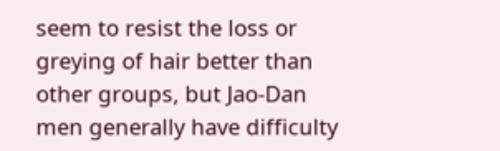seem to resist the loss or greying of hair better than other groups, but Jao-Dan men generally have difficulty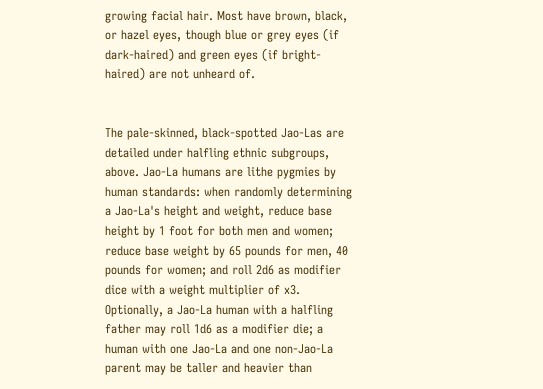growing facial hair. Most have brown, black, or hazel eyes, though blue or grey eyes (if dark-haired) and green eyes (if bright-haired) are not unheard of.


The pale-skinned, black-spotted Jao-Las are detailed under halfling ethnic subgroups, above. Jao-La humans are lithe pygmies by human standards: when randomly determining a Jao-La's height and weight, reduce base height by 1 foot for both men and women; reduce base weight by 65 pounds for men, 40 pounds for women; and roll 2d6 as modifier dice with a weight multiplier of x3. Optionally, a Jao-La human with a halfling father may roll 1d6 as a modifier die; a human with one Jao-La and one non-Jao-La parent may be taller and heavier than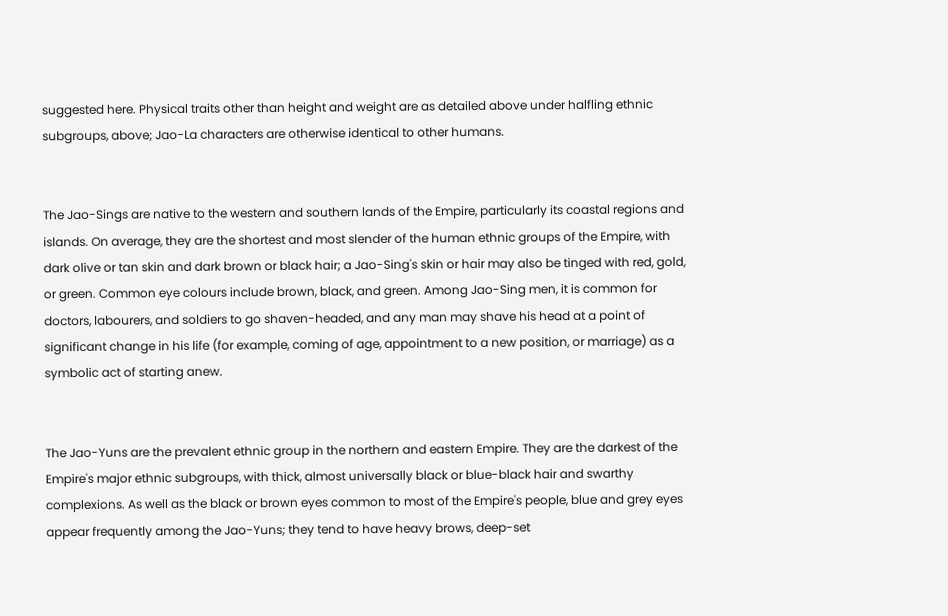suggested here. Physical traits other than height and weight are as detailed above under halfling ethnic subgroups, above; Jao-La characters are otherwise identical to other humans.


The Jao-Sings are native to the western and southern lands of the Empire, particularly its coastal regions and islands. On average, they are the shortest and most slender of the human ethnic groups of the Empire, with dark olive or tan skin and dark brown or black hair; a Jao-Sing's skin or hair may also be tinged with red, gold, or green. Common eye colours include brown, black, and green. Among Jao-Sing men, it is common for doctors, labourers, and soldiers to go shaven-headed, and any man may shave his head at a point of significant change in his life (for example, coming of age, appointment to a new position, or marriage) as a symbolic act of starting anew.


The Jao-Yuns are the prevalent ethnic group in the northern and eastern Empire. They are the darkest of the Empire's major ethnic subgroups, with thick, almost universally black or blue-black hair and swarthy complexions. As well as the black or brown eyes common to most of the Empire's people, blue and grey eyes appear frequently among the Jao-Yuns; they tend to have heavy brows, deep-set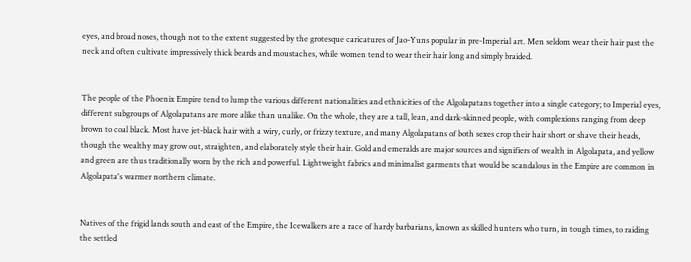eyes, and broad noses, though not to the extent suggested by the grotesque caricatures of Jao-Yuns popular in pre-Imperial art. Men seldom wear their hair past the neck and often cultivate impressively thick beards and moustaches, while women tend to wear their hair long and simply braided.


The people of the Phoenix Empire tend to lump the various different nationalities and ethnicities of the Algolapatans together into a single category; to Imperial eyes, different subgroups of Algolapatans are more alike than unalike. On the whole, they are a tall, lean, and dark-skinned people, with complexions ranging from deep brown to coal black. Most have jet-black hair with a wiry, curly, or frizzy texture, and many Algolapatans of both sexes crop their hair short or shave their heads, though the wealthy may grow out, straighten, and elaborately style their hair. Gold and emeralds are major sources and signifiers of wealth in Algolapata, and yellow and green are thus traditionally worn by the rich and powerful. Lightweight fabrics and minimalist garments that would be scandalous in the Empire are common in Algolapata's warmer northern climate.


Natives of the frigid lands south and east of the Empire, the Icewalkers are a race of hardy barbarians, known as skilled hunters who turn, in tough times, to raiding the settled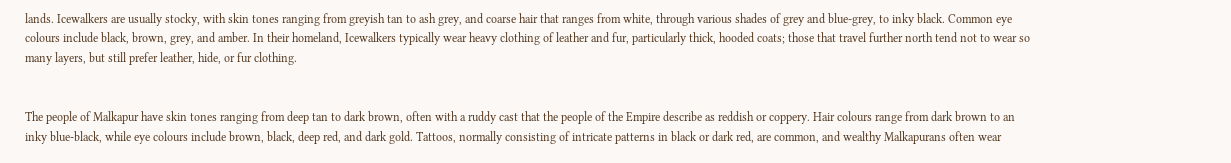lands. Icewalkers are usually stocky, with skin tones ranging from greyish tan to ash grey, and coarse hair that ranges from white, through various shades of grey and blue-grey, to inky black. Common eye colours include black, brown, grey, and amber. In their homeland, Icewalkers typically wear heavy clothing of leather and fur, particularly thick, hooded coats; those that travel further north tend not to wear so many layers, but still prefer leather, hide, or fur clothing.


The people of Malkapur have skin tones ranging from deep tan to dark brown, often with a ruddy cast that the people of the Empire describe as reddish or coppery. Hair colours range from dark brown to an inky blue-black, while eye colours include brown, black, deep red, and dark gold. Tattoos, normally consisting of intricate patterns in black or dark red, are common, and wealthy Malkapurans often wear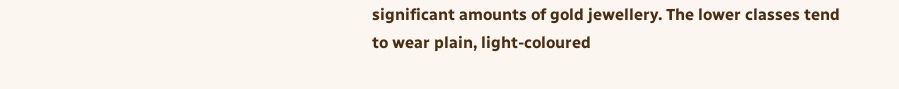significant amounts of gold jewellery. The lower classes tend to wear plain, light-coloured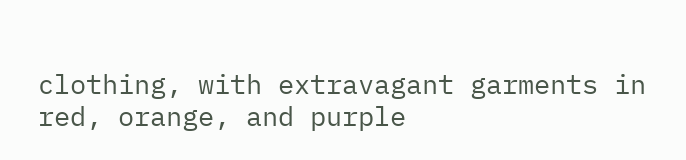clothing, with extravagant garments in red, orange, and purple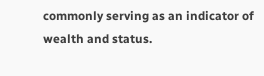commonly serving as an indicator of wealth and status.